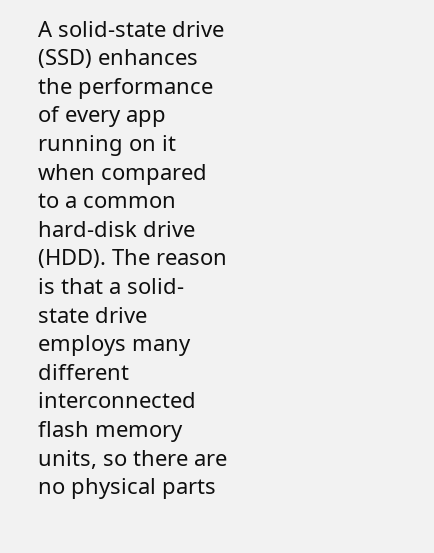A solid-state drive (SSD) enhances the performance of every app running on it when compared to a common hard-disk drive (HDD). The reason is that a solid-state drive employs many different interconnected flash memory units, so there are no physical parts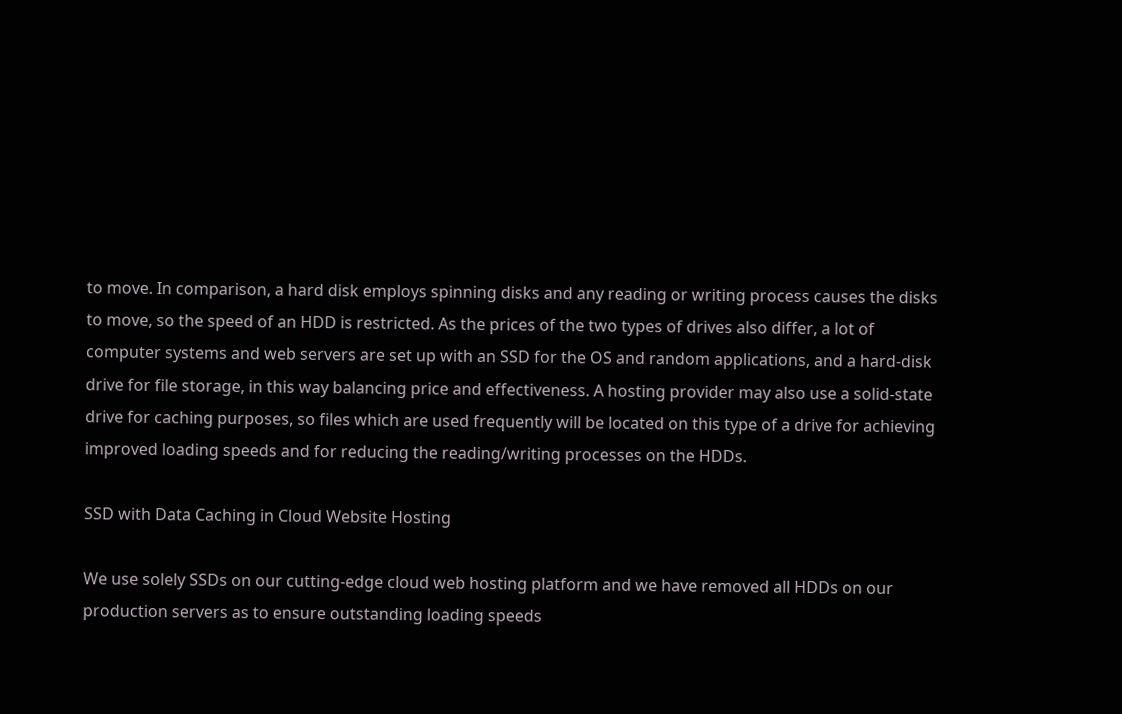to move. In comparison, a hard disk employs spinning disks and any reading or writing process causes the disks to move, so the speed of an HDD is restricted. As the prices of the two types of drives also differ, a lot of computer systems and web servers are set up with an SSD for the OS and random applications, and a hard-disk drive for file storage, in this way balancing price and effectiveness. A hosting provider may also use a solid-state drive for caching purposes, so files which are used frequently will be located on this type of a drive for achieving improved loading speeds and for reducing the reading/writing processes on the HDDs.

SSD with Data Caching in Cloud Website Hosting

We use solely SSDs on our cutting-edge cloud web hosting platform and we have removed all HDDs on our production servers as to ensure outstanding loading speeds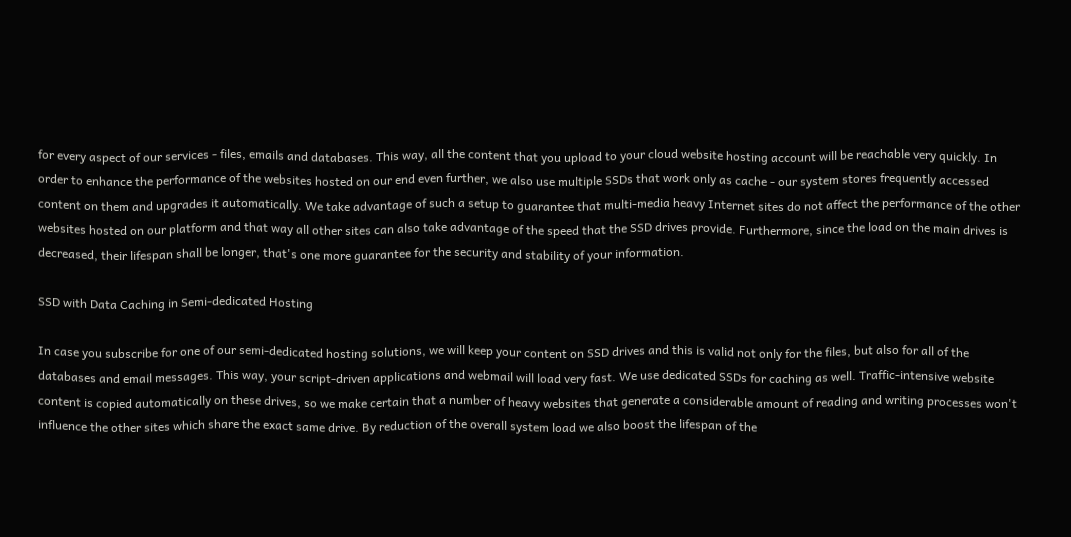for every aspect of our services - files, emails and databases. This way, all the content that you upload to your cloud website hosting account will be reachable very quickly. In order to enhance the performance of the websites hosted on our end even further, we also use multiple SSDs that work only as cache - our system stores frequently accessed content on them and upgrades it automatically. We take advantage of such a setup to guarantee that multi-media heavy Internet sites do not affect the performance of the other websites hosted on our platform and that way all other sites can also take advantage of the speed that the SSD drives provide. Furthermore, since the load on the main drives is decreased, their lifespan shall be longer, that's one more guarantee for the security and stability of your information.

SSD with Data Caching in Semi-dedicated Hosting

In case you subscribe for one of our semi-dedicated hosting solutions, we will keep your content on SSD drives and this is valid not only for the files, but also for all of the databases and email messages. This way, your script-driven applications and webmail will load very fast. We use dedicated SSDs for caching as well. Traffic-intensive website content is copied automatically on these drives, so we make certain that a number of heavy websites that generate a considerable amount of reading and writing processes won't influence the other sites which share the exact same drive. By reduction of the overall system load we also boost the lifespan of the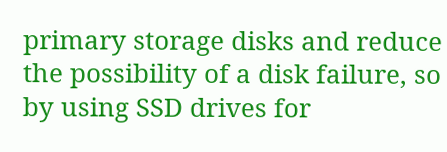primary storage disks and reduce the possibility of a disk failure, so by using SSD drives for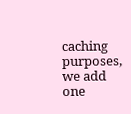caching purposes, we add one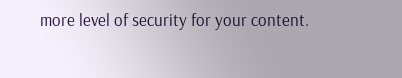more level of security for your content.